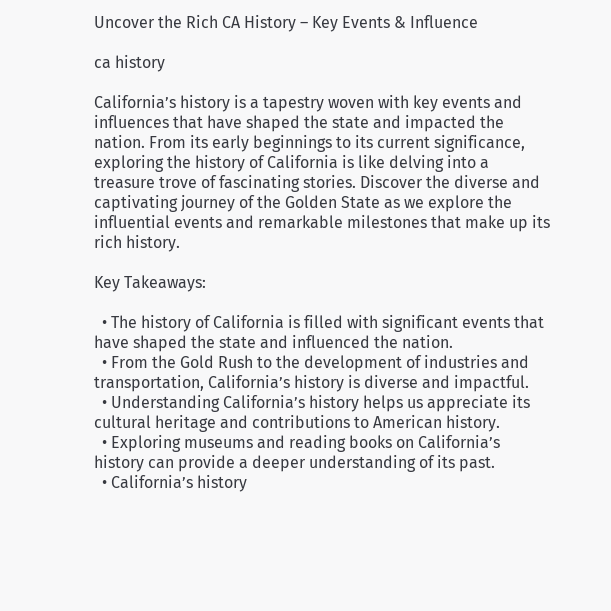Uncover the Rich CA History – Key Events & Influence

ca history

California’s history is a tapestry woven with key events and influences that have shaped the state and impacted the nation. From its early beginnings to its current significance, exploring the history of California is like delving into a treasure trove of fascinating stories. Discover the diverse and captivating journey of the Golden State as we explore the influential events and remarkable milestones that make up its rich history.

Key Takeaways:

  • The history of California is filled with significant events that have shaped the state and influenced the nation.
  • From the Gold Rush to the development of industries and transportation, California’s history is diverse and impactful.
  • Understanding California’s history helps us appreciate its cultural heritage and contributions to American history.
  • Exploring museums and reading books on California’s history can provide a deeper understanding of its past.
  • California’s history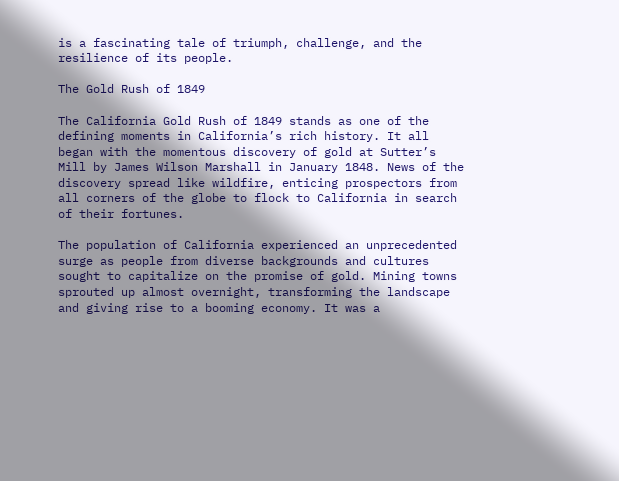is a fascinating tale of triumph, challenge, and the resilience of its people.

The Gold Rush of 1849

The California Gold Rush of 1849 stands as one of the defining moments in California’s rich history. It all began with the momentous discovery of gold at Sutter’s Mill by James Wilson Marshall in January 1848. News of the discovery spread like wildfire, enticing prospectors from all corners of the globe to flock to California in search of their fortunes.

The population of California experienced an unprecedented surge as people from diverse backgrounds and cultures sought to capitalize on the promise of gold. Mining towns sprouted up almost overnight, transforming the landscape and giving rise to a booming economy. It was a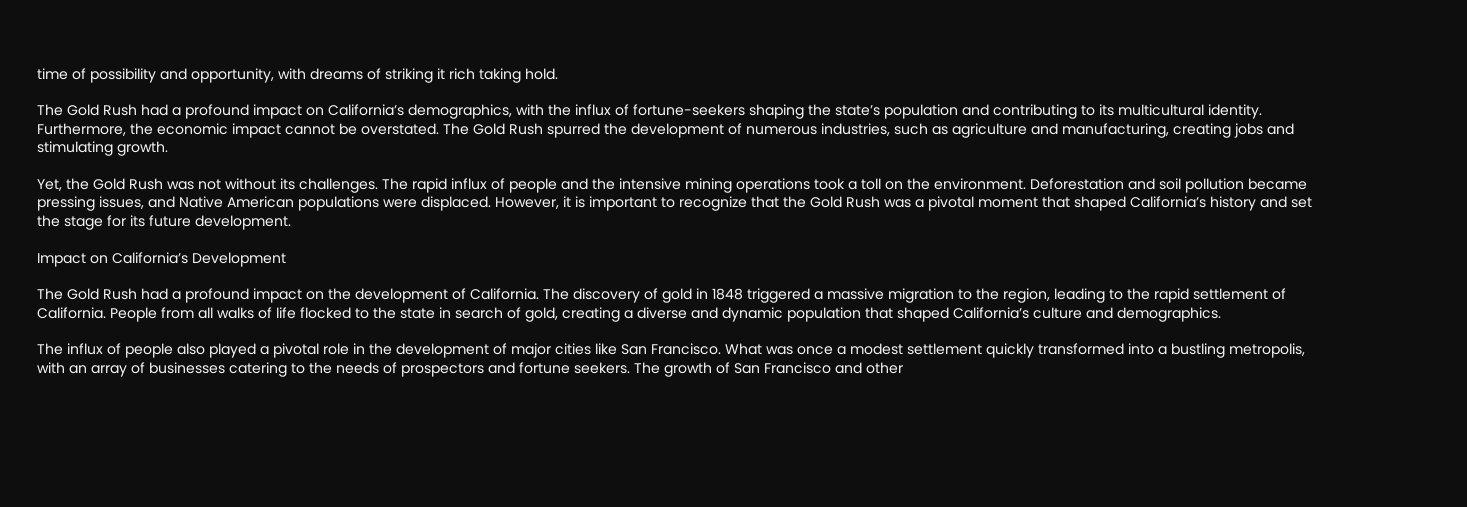time of possibility and opportunity, with dreams of striking it rich taking hold.

The Gold Rush had a profound impact on California’s demographics, with the influx of fortune-seekers shaping the state’s population and contributing to its multicultural identity. Furthermore, the economic impact cannot be overstated. The Gold Rush spurred the development of numerous industries, such as agriculture and manufacturing, creating jobs and stimulating growth.

Yet, the Gold Rush was not without its challenges. The rapid influx of people and the intensive mining operations took a toll on the environment. Deforestation and soil pollution became pressing issues, and Native American populations were displaced. However, it is important to recognize that the Gold Rush was a pivotal moment that shaped California’s history and set the stage for its future development.

Impact on California’s Development

The Gold Rush had a profound impact on the development of California. The discovery of gold in 1848 triggered a massive migration to the region, leading to the rapid settlement of California. People from all walks of life flocked to the state in search of gold, creating a diverse and dynamic population that shaped California’s culture and demographics.

The influx of people also played a pivotal role in the development of major cities like San Francisco. What was once a modest settlement quickly transformed into a bustling metropolis, with an array of businesses catering to the needs of prospectors and fortune seekers. The growth of San Francisco and other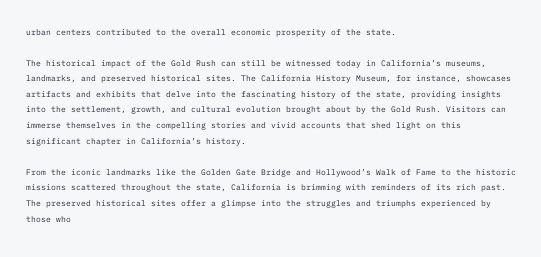urban centers contributed to the overall economic prosperity of the state.

The historical impact of the Gold Rush can still be witnessed today in California’s museums, landmarks, and preserved historical sites. The California History Museum, for instance, showcases artifacts and exhibits that delve into the fascinating history of the state, providing insights into the settlement, growth, and cultural evolution brought about by the Gold Rush. Visitors can immerse themselves in the compelling stories and vivid accounts that shed light on this significant chapter in California’s history.

From the iconic landmarks like the Golden Gate Bridge and Hollywood’s Walk of Fame to the historic missions scattered throughout the state, California is brimming with reminders of its rich past. The preserved historical sites offer a glimpse into the struggles and triumphs experienced by those who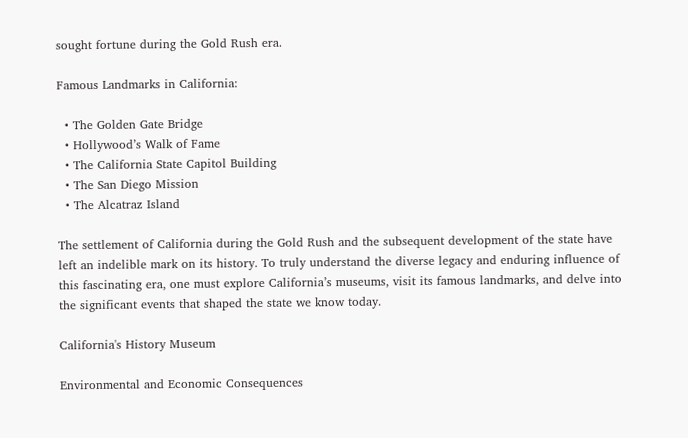sought fortune during the Gold Rush era.

Famous Landmarks in California:

  • The Golden Gate Bridge
  • Hollywood’s Walk of Fame
  • The California State Capitol Building
  • The San Diego Mission
  • The Alcatraz Island

The settlement of California during the Gold Rush and the subsequent development of the state have left an indelible mark on its history. To truly understand the diverse legacy and enduring influence of this fascinating era, one must explore California’s museums, visit its famous landmarks, and delve into the significant events that shaped the state we know today.

California's History Museum

Environmental and Economic Consequences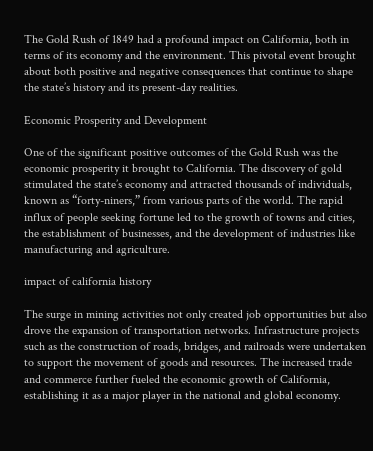The Gold Rush of 1849 had a profound impact on California, both in terms of its economy and the environment. This pivotal event brought about both positive and negative consequences that continue to shape the state’s history and its present-day realities.

Economic Prosperity and Development

One of the significant positive outcomes of the Gold Rush was the economic prosperity it brought to California. The discovery of gold stimulated the state’s economy and attracted thousands of individuals, known as “forty-niners,” from various parts of the world. The rapid influx of people seeking fortune led to the growth of towns and cities, the establishment of businesses, and the development of industries like manufacturing and agriculture.

impact of california history

The surge in mining activities not only created job opportunities but also drove the expansion of transportation networks. Infrastructure projects such as the construction of roads, bridges, and railroads were undertaken to support the movement of goods and resources. The increased trade and commerce further fueled the economic growth of California, establishing it as a major player in the national and global economy.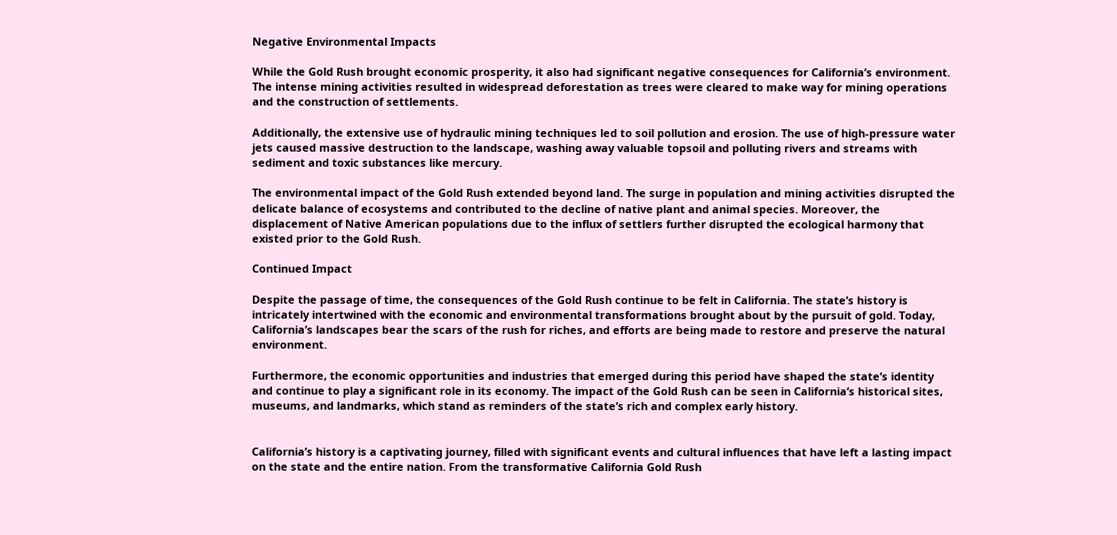Negative Environmental Impacts

While the Gold Rush brought economic prosperity, it also had significant negative consequences for California’s environment. The intense mining activities resulted in widespread deforestation as trees were cleared to make way for mining operations and the construction of settlements.

Additionally, the extensive use of hydraulic mining techniques led to soil pollution and erosion. The use of high-pressure water jets caused massive destruction to the landscape, washing away valuable topsoil and polluting rivers and streams with sediment and toxic substances like mercury.

The environmental impact of the Gold Rush extended beyond land. The surge in population and mining activities disrupted the delicate balance of ecosystems and contributed to the decline of native plant and animal species. Moreover, the displacement of Native American populations due to the influx of settlers further disrupted the ecological harmony that existed prior to the Gold Rush.

Continued Impact

Despite the passage of time, the consequences of the Gold Rush continue to be felt in California. The state’s history is intricately intertwined with the economic and environmental transformations brought about by the pursuit of gold. Today, California’s landscapes bear the scars of the rush for riches, and efforts are being made to restore and preserve the natural environment.

Furthermore, the economic opportunities and industries that emerged during this period have shaped the state’s identity and continue to play a significant role in its economy. The impact of the Gold Rush can be seen in California’s historical sites, museums, and landmarks, which stand as reminders of the state’s rich and complex early history.


California’s history is a captivating journey, filled with significant events and cultural influences that have left a lasting impact on the state and the entire nation. From the transformative California Gold Rush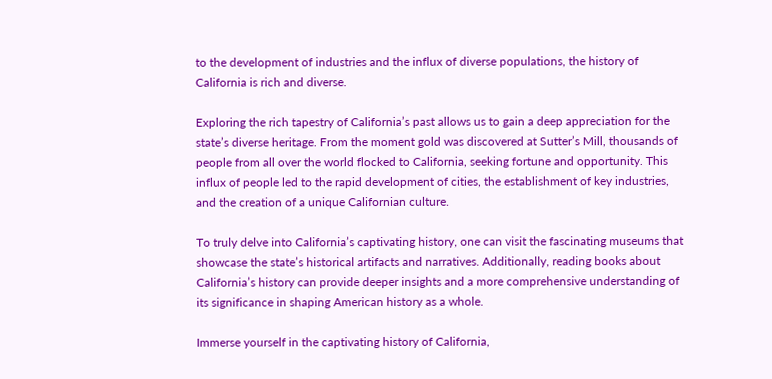to the development of industries and the influx of diverse populations, the history of California is rich and diverse.

Exploring the rich tapestry of California’s past allows us to gain a deep appreciation for the state’s diverse heritage. From the moment gold was discovered at Sutter’s Mill, thousands of people from all over the world flocked to California, seeking fortune and opportunity. This influx of people led to the rapid development of cities, the establishment of key industries, and the creation of a unique Californian culture.

To truly delve into California’s captivating history, one can visit the fascinating museums that showcase the state’s historical artifacts and narratives. Additionally, reading books about California’s history can provide deeper insights and a more comprehensive understanding of its significance in shaping American history as a whole.

Immerse yourself in the captivating history of California,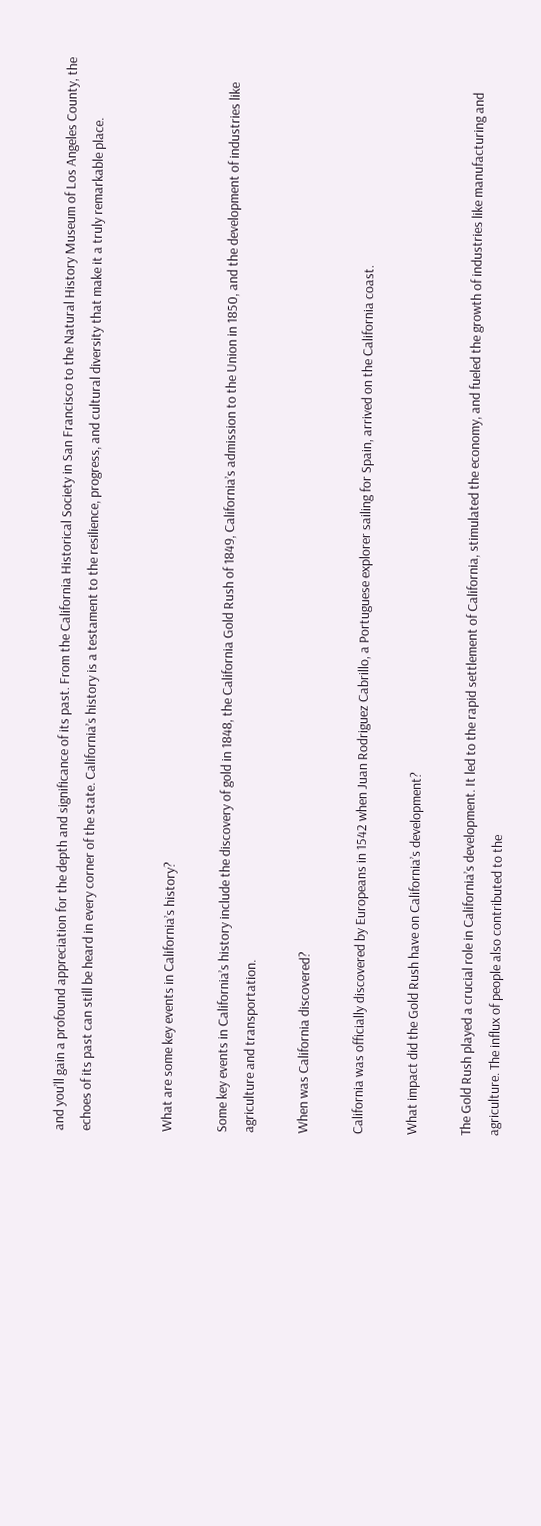and you’ll gain a profound appreciation for the depth and significance of its past. From the California Historical Society in San Francisco to the Natural History Museum of Los Angeles County, the echoes of its past can still be heard in every corner of the state. California’s history is a testament to the resilience, progress, and cultural diversity that make it a truly remarkable place.


What are some key events in California’s history?

Some key events in California’s history include the discovery of gold in 1848, the California Gold Rush of 1849, California’s admission to the Union in 1850, and the development of industries like agriculture and transportation.

When was California discovered?

California was officially discovered by Europeans in 1542 when Juan Rodriguez Cabrillo, a Portuguese explorer sailing for Spain, arrived on the California coast.

What impact did the Gold Rush have on California’s development?

The Gold Rush played a crucial role in California’s development. It led to the rapid settlement of California, stimulated the economy, and fueled the growth of industries like manufacturing and agriculture. The influx of people also contributed to the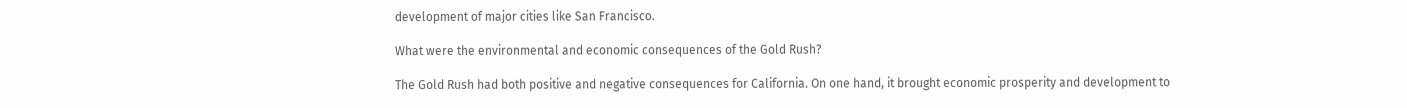development of major cities like San Francisco.

What were the environmental and economic consequences of the Gold Rush?

The Gold Rush had both positive and negative consequences for California. On one hand, it brought economic prosperity and development to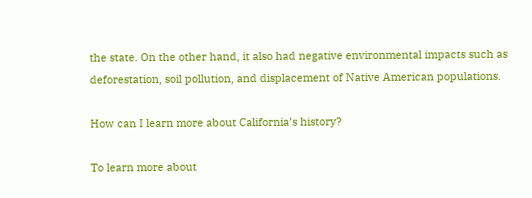the state. On the other hand, it also had negative environmental impacts such as deforestation, soil pollution, and displacement of Native American populations.

How can I learn more about California’s history?

To learn more about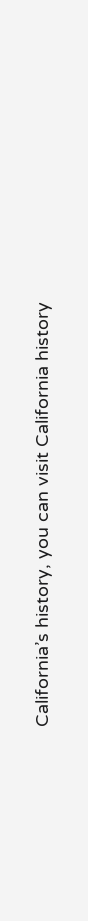California’s history, you can visit California history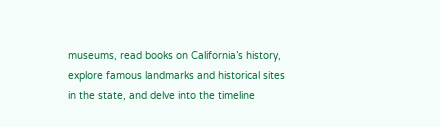museums, read books on California’s history, explore famous landmarks and historical sites in the state, and delve into the timeline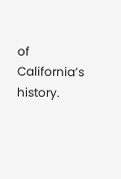of California’s history.